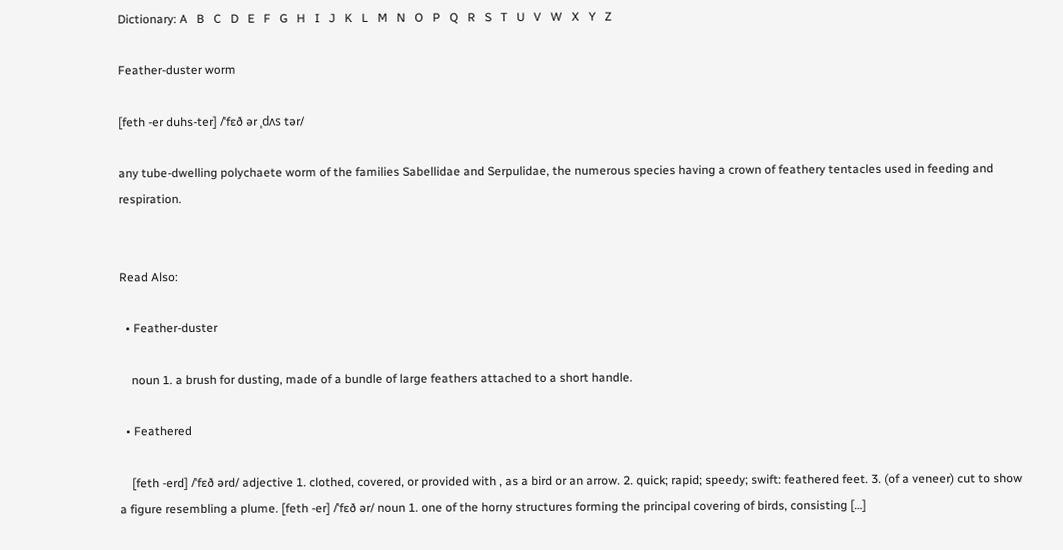Dictionary: A   B   C   D   E   F   G   H   I   J   K   L   M   N   O   P   Q   R   S   T   U   V   W   X   Y   Z

Feather-duster worm

[feth -er duhs-ter] /ˈfɛð ər ˌdʌs tər/

any tube-dwelling polychaete worm of the families Sabellidae and Serpulidae, the numerous species having a crown of feathery tentacles used in feeding and respiration.


Read Also:

  • Feather-duster

    noun 1. a brush for dusting, made of a bundle of large feathers attached to a short handle.

  • Feathered

    [feth -erd] /ˈfɛð ərd/ adjective 1. clothed, covered, or provided with , as a bird or an arrow. 2. quick; rapid; speedy; swift: feathered feet. 3. (of a veneer) cut to show a figure resembling a plume. [feth -er] /ˈfɛð ər/ noun 1. one of the horny structures forming the principal covering of birds, consisting […]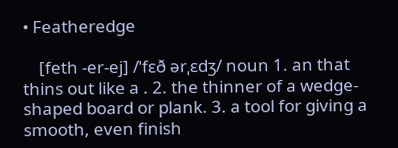• Featheredge

    [feth -er-ej] /ˈfɛð ərˌɛdʒ/ noun 1. an that thins out like a . 2. the thinner of a wedge-shaped board or plank. 3. a tool for giving a smooth, even finish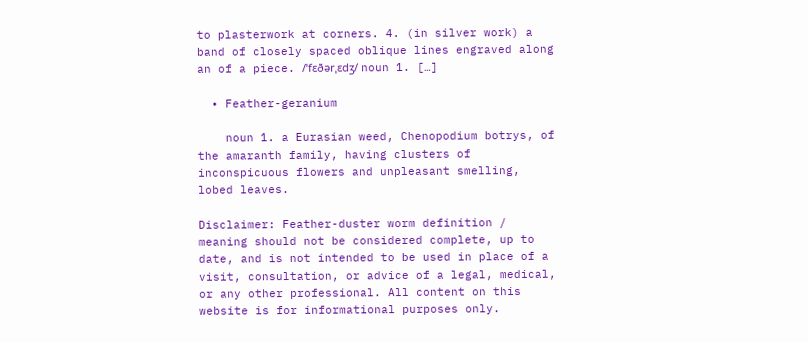to plasterwork at corners. 4. (in silver work) a band of closely spaced oblique lines engraved along an of a piece. /ˈfɛðərˌɛdʒ/ noun 1. […]

  • Feather-geranium

    noun 1. a Eurasian weed, Chenopodium botrys, of the amaranth family, having clusters of inconspicuous flowers and unpleasant smelling, lobed leaves.

Disclaimer: Feather-duster worm definition / meaning should not be considered complete, up to date, and is not intended to be used in place of a visit, consultation, or advice of a legal, medical, or any other professional. All content on this website is for informational purposes only.